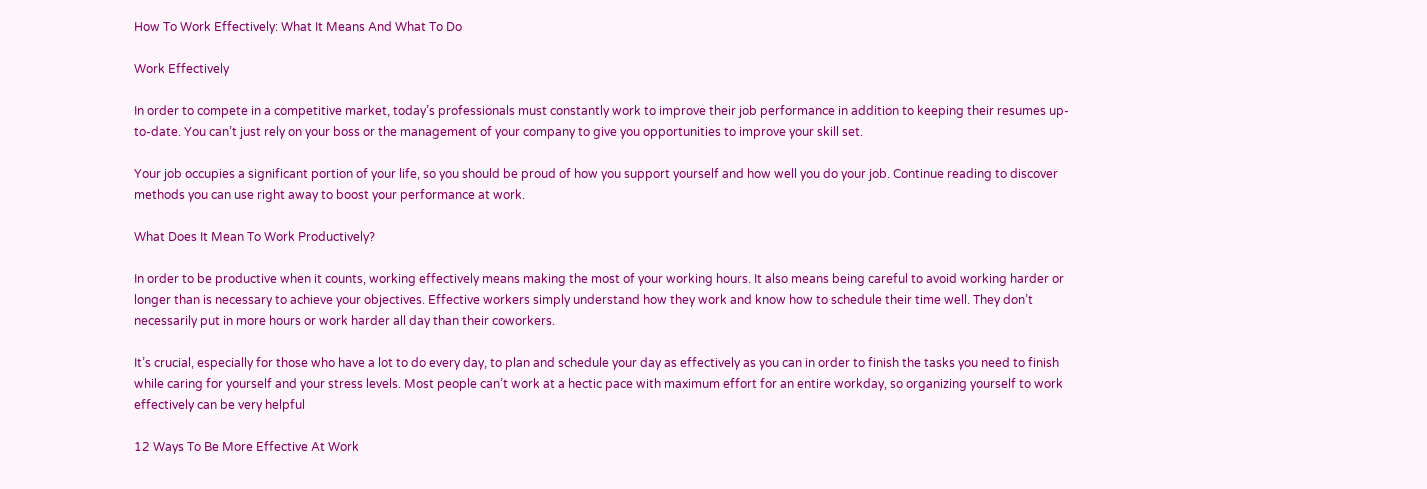How To Work Effectively: What It Means And What To Do

Work Effectively

In order to compete in a competitive market, today’s professionals must constantly work to improve their job performance in addition to keeping their resumes up-to-date. You can’t just rely on your boss or the management of your company to give you opportunities to improve your skill set.

Your job occupies a significant portion of your life, so you should be proud of how you support yourself and how well you do your job. Continue reading to discover methods you can use right away to boost your performance at work.

What Does It Mean To Work Productively?

In order to be productive when it counts, working effectively means making the most of your working hours. It also means being careful to avoid working harder or longer than is necessary to achieve your objectives. Effective workers simply understand how they work and know how to schedule their time well. They don’t necessarily put in more hours or work harder all day than their coworkers.

It’s crucial, especially for those who have a lot to do every day, to plan and schedule your day as effectively as you can in order to finish the tasks you need to finish while caring for yourself and your stress levels. Most people can’t work at a hectic pace with maximum effort for an entire workday, so organizing yourself to work effectively can be very helpful

12 Ways To Be More Effective At Work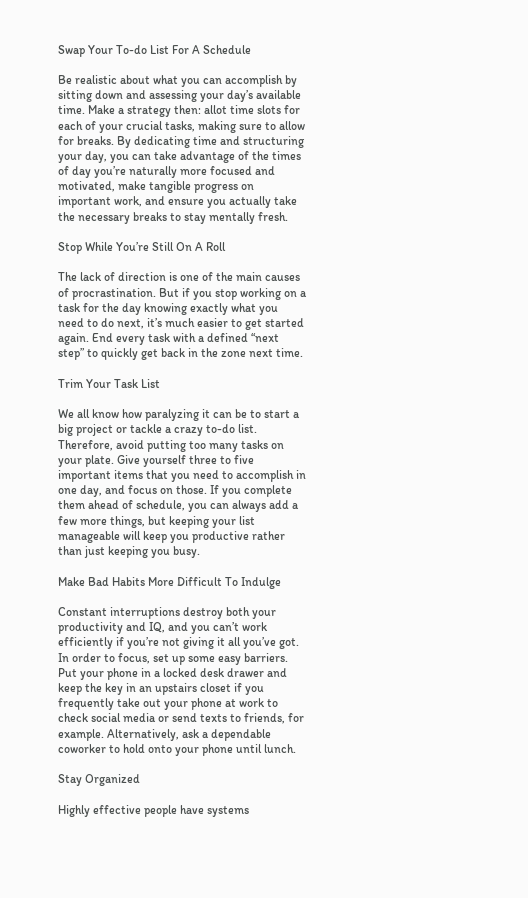Swap Your To-do List For A Schedule

Be realistic about what you can accomplish by sitting down and assessing your day’s available time. Make a strategy then: allot time slots for each of your crucial tasks, making sure to allow for breaks. By dedicating time and structuring your day, you can take advantage of the times of day you’re naturally more focused and motivated, make tangible progress on important work, and ensure you actually take the necessary breaks to stay mentally fresh.

Stop While You’re Still On A Roll

The lack of direction is one of the main causes of procrastination. But if you stop working on a task for the day knowing exactly what you need to do next, it’s much easier to get started again. End every task with a defined “next step” to quickly get back in the zone next time.

Trim Your Task List

We all know how paralyzing it can be to start a big project or tackle a crazy to-do list. Therefore, avoid putting too many tasks on your plate. Give yourself three to five important items that you need to accomplish in one day, and focus on those. If you complete them ahead of schedule, you can always add a few more things, but keeping your list manageable will keep you productive rather than just keeping you busy.

Make Bad Habits More Difficult To Indulge

Constant interruptions destroy both your productivity and IQ, and you can’t work efficiently if you’re not giving it all you’ve got. In order to focus, set up some easy barriers. Put your phone in a locked desk drawer and keep the key in an upstairs closet if you frequently take out your phone at work to check social media or send texts to friends, for example. Alternatively, ask a dependable coworker to hold onto your phone until lunch.

Stay Organized

Highly effective people have systems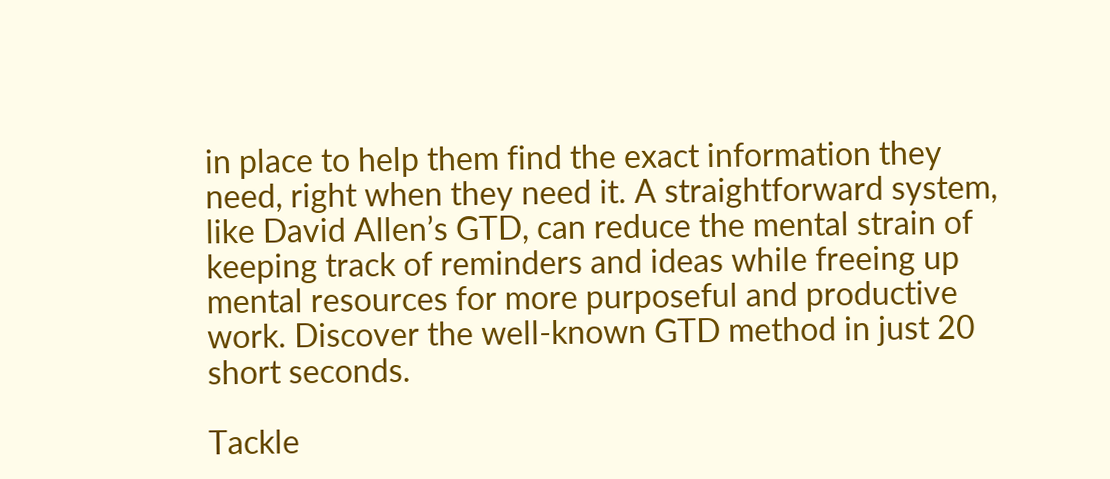in place to help them find the exact information they need, right when they need it. A straightforward system, like David Allen’s GTD, can reduce the mental strain of keeping track of reminders and ideas while freeing up mental resources for more purposeful and productive work. Discover the well-known GTD method in just 20 short seconds.

Tackle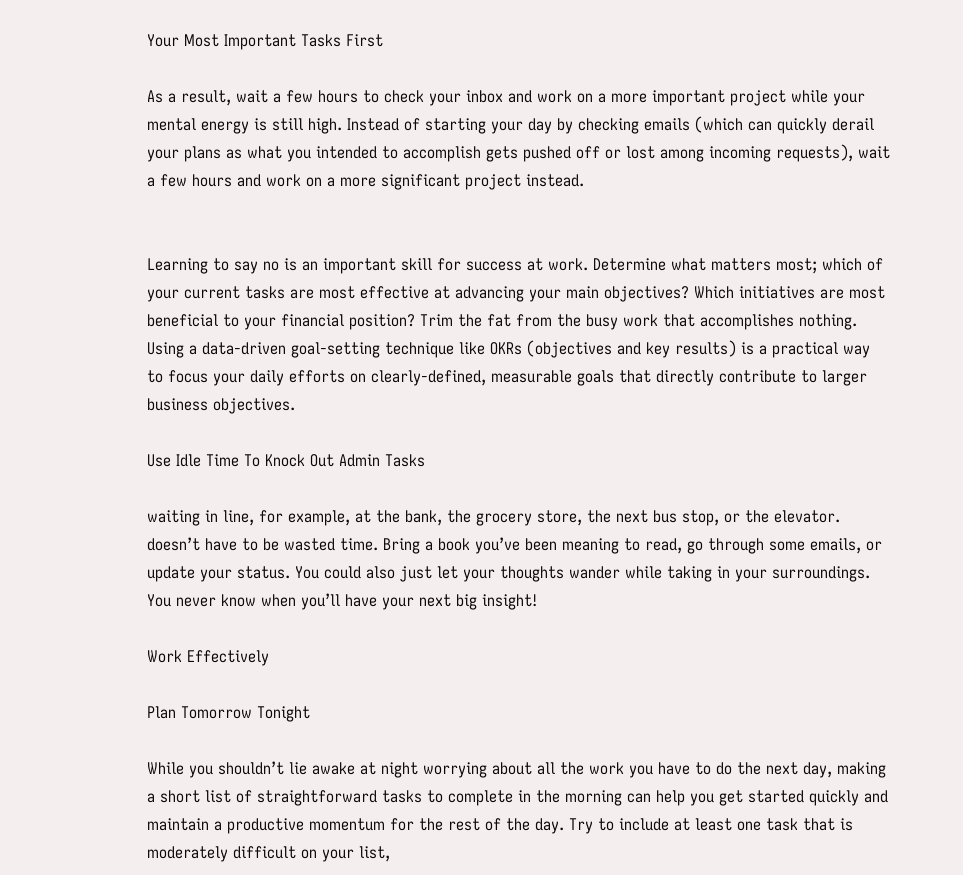Your Most Important Tasks First

As a result, wait a few hours to check your inbox and work on a more important project while your mental energy is still high. Instead of starting your day by checking emails (which can quickly derail your plans as what you intended to accomplish gets pushed off or lost among incoming requests), wait a few hours and work on a more significant project instead.


Learning to say no is an important skill for success at work. Determine what matters most; which of your current tasks are most effective at advancing your main objectives? Which initiatives are most beneficial to your financial position? Trim the fat from the busy work that accomplishes nothing. Using a data-driven goal-setting technique like OKRs (objectives and key results) is a practical way to focus your daily efforts on clearly-defined, measurable goals that directly contribute to larger business objectives.

Use Idle Time To Knock Out Admin Tasks

waiting in line, for example, at the bank, the grocery store, the next bus stop, or the elevator. doesn’t have to be wasted time. Bring a book you’ve been meaning to read, go through some emails, or update your status. You could also just let your thoughts wander while taking in your surroundings. You never know when you’ll have your next big insight!

Work Effectively

Plan Tomorrow Tonight

While you shouldn’t lie awake at night worrying about all the work you have to do the next day, making a short list of straightforward tasks to complete in the morning can help you get started quickly and maintain a productive momentum for the rest of the day. Try to include at least one task that is moderately difficult on your list,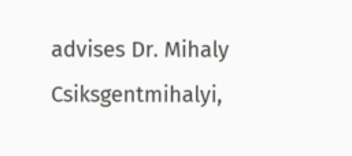advises Dr. Mihaly Csiksgentmihalyi,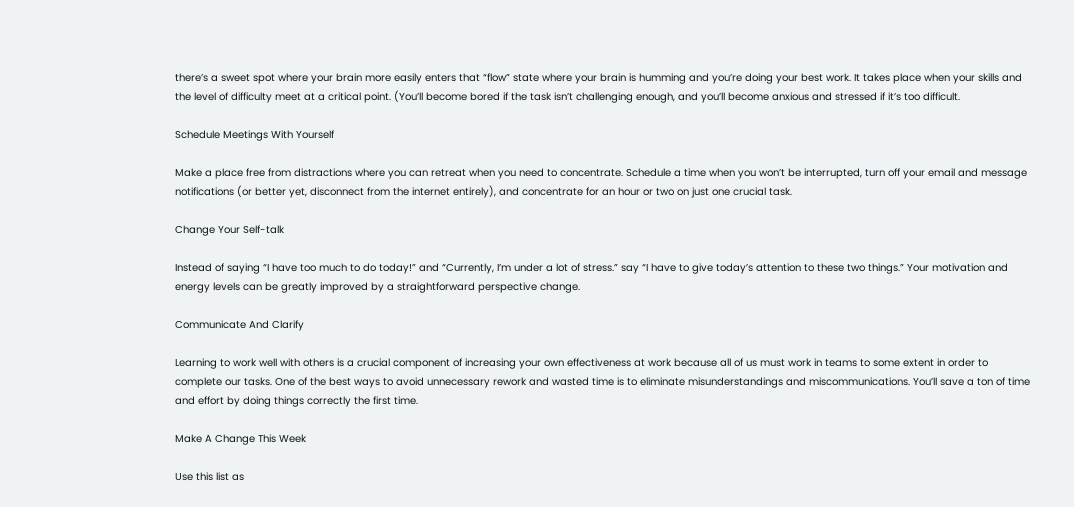there’s a sweet spot where your brain more easily enters that “flow” state where your brain is humming and you’re doing your best work. It takes place when your skills and the level of difficulty meet at a critical point. (You’ll become bored if the task isn’t challenging enough, and you’ll become anxious and stressed if it’s too difficult.

Schedule Meetings With Yourself

Make a place free from distractions where you can retreat when you need to concentrate. Schedule a time when you won’t be interrupted, turn off your email and message notifications (or better yet, disconnect from the internet entirely), and concentrate for an hour or two on just one crucial task.

Change Your Self-talk

Instead of saying “I have too much to do today!” and “Currently, I’m under a lot of stress.” say “I have to give today’s attention to these two things.” Your motivation and energy levels can be greatly improved by a straightforward perspective change.

Communicate And Clarify

Learning to work well with others is a crucial component of increasing your own effectiveness at work because all of us must work in teams to some extent in order to complete our tasks. One of the best ways to avoid unnecessary rework and wasted time is to eliminate misunderstandings and miscommunications. You’ll save a ton of time and effort by doing things correctly the first time.

Make A Change This Week

Use this list as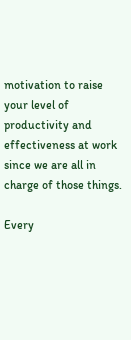motivation to raise your level of productivity and effectiveness at work since we are all in charge of those things.

Every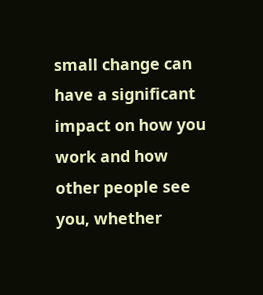small change can have a significant impact on how you work and how other people see you, whether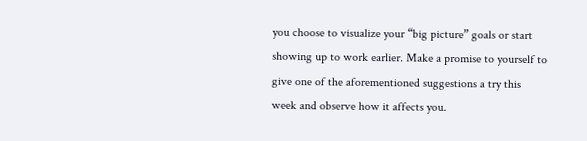you choose to visualize your “big picture” goals or start showing up to work earlier. Make a promise to yourself to give one of the aforementioned suggestions a try this week and observe how it affects you.